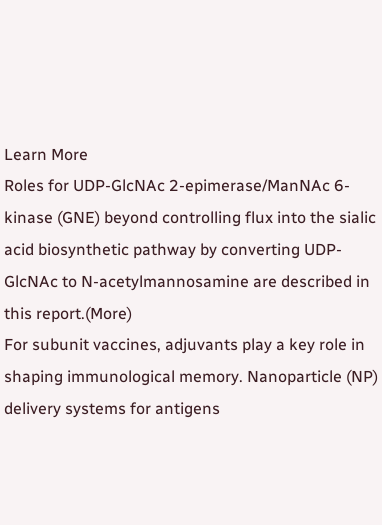Learn More
Roles for UDP-GlcNAc 2-epimerase/ManNAc 6-kinase (GNE) beyond controlling flux into the sialic acid biosynthetic pathway by converting UDP-GlcNAc to N-acetylmannosamine are described in this report.(More)
For subunit vaccines, adjuvants play a key role in shaping immunological memory. Nanoparticle (NP) delivery systems for antigens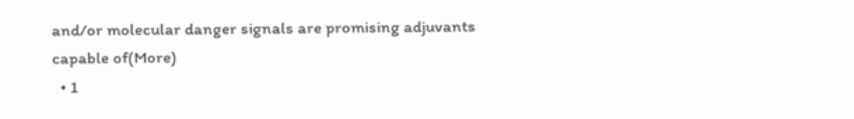and/or molecular danger signals are promising adjuvants capable of(More)
  • 1